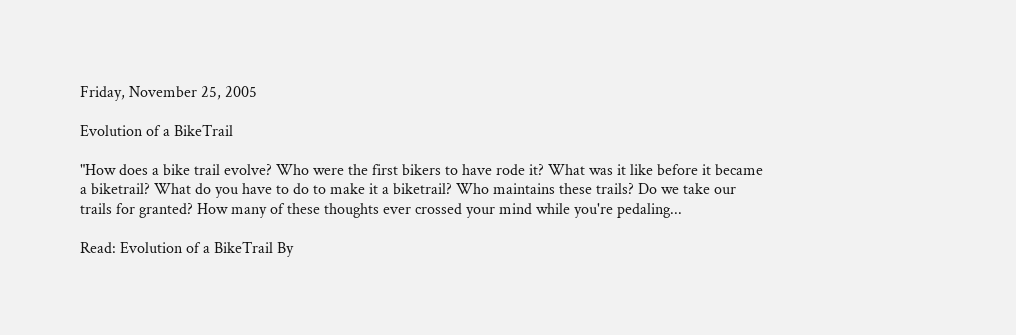Friday, November 25, 2005

Evolution of a BikeTrail

"How does a bike trail evolve? Who were the first bikers to have rode it? What was it like before it became a biketrail? What do you have to do to make it a biketrail? Who maintains these trails? Do we take our trails for granted? How many of these thoughts ever crossed your mind while you're pedaling...

Read: Evolution of a BikeTrail By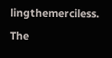lingthemerciless. The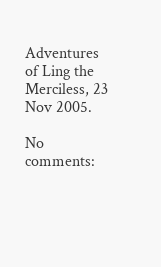Adventures of Ling the Merciless, 23 Nov 2005.

No comments: